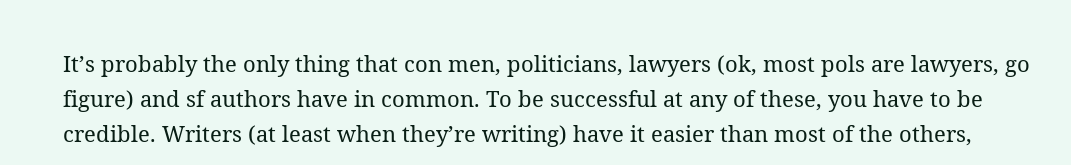It’s probably the only thing that con men, politicians, lawyers (ok, most pols are lawyers, go figure) and sf authors have in common. To be successful at any of these, you have to be credible. Writers (at least when they’re writing) have it easier than most of the others,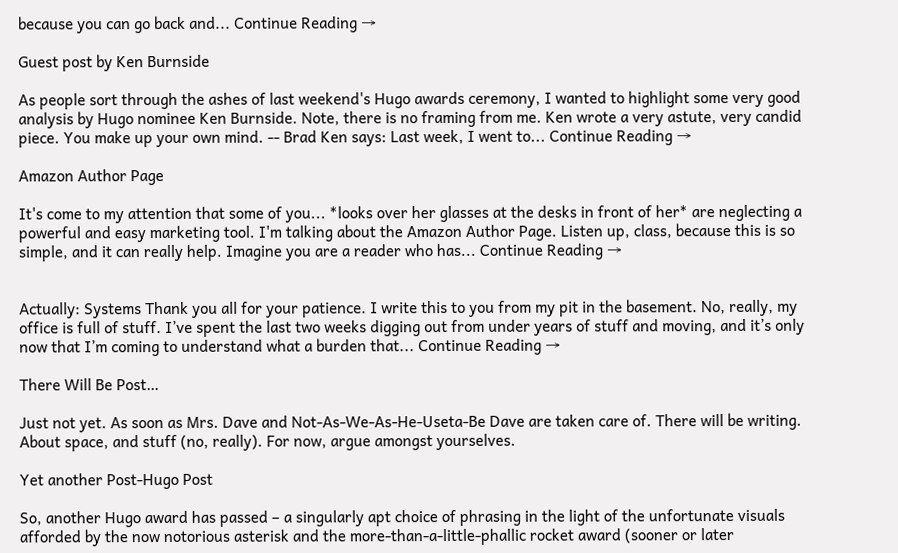because you can go back and... Continue Reading →

Guest post by Ken Burnside

As people sort through the ashes of last weekend's Hugo awards ceremony, I wanted to highlight some very good analysis by Hugo nominee Ken Burnside. Note, there is no framing from me. Ken wrote a very astute, very candid piece. You make up your own mind. -- Brad Ken says: Last week, I went to... Continue Reading →

Amazon Author Page

It's come to my attention that some of you... *looks over her glasses at the desks in front of her* are neglecting a powerful and easy marketing tool. I'm talking about the Amazon Author Page. Listen up, class, because this is so simple, and it can really help. Imagine you are a reader who has... Continue Reading →


Actually: Systems Thank you all for your patience. I write this to you from my pit in the basement. No, really, my office is full of stuff. I’ve spent the last two weeks digging out from under years of stuff and moving, and it’s only now that I’m coming to understand what a burden that... Continue Reading →

There Will Be Post…

Just not yet. As soon as Mrs. Dave and Not-As-We-As-He-Useta-Be Dave are taken care of. There will be writing. About space, and stuff (no, really). For now, argue amongst yourselves.

Yet another Post-Hugo Post

So, another Hugo award has passed – a singularly apt choice of phrasing in the light of the unfortunate visuals afforded by the now notorious asterisk and the more-than-a-little-phallic rocket award (sooner or later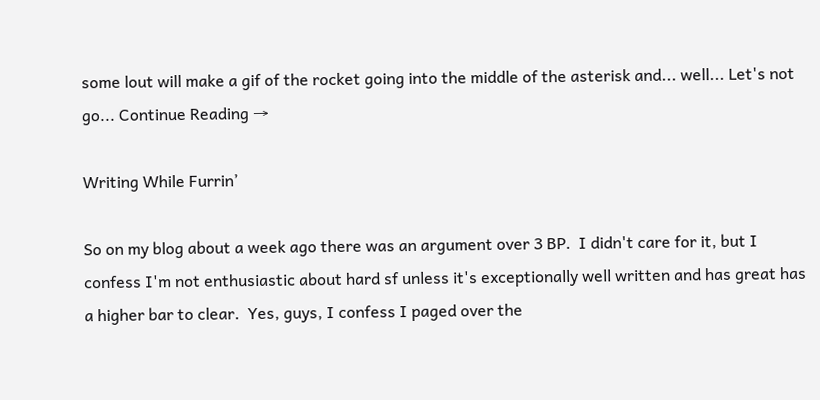some lout will make a gif of the rocket going into the middle of the asterisk and... well... Let's not go... Continue Reading →

Writing While Furrin’

So on my blog about a week ago there was an argument over 3 BP.  I didn't care for it, but I confess I'm not enthusiastic about hard sf unless it's exceptionally well written and has great has a higher bar to clear.  Yes, guys, I confess I paged over the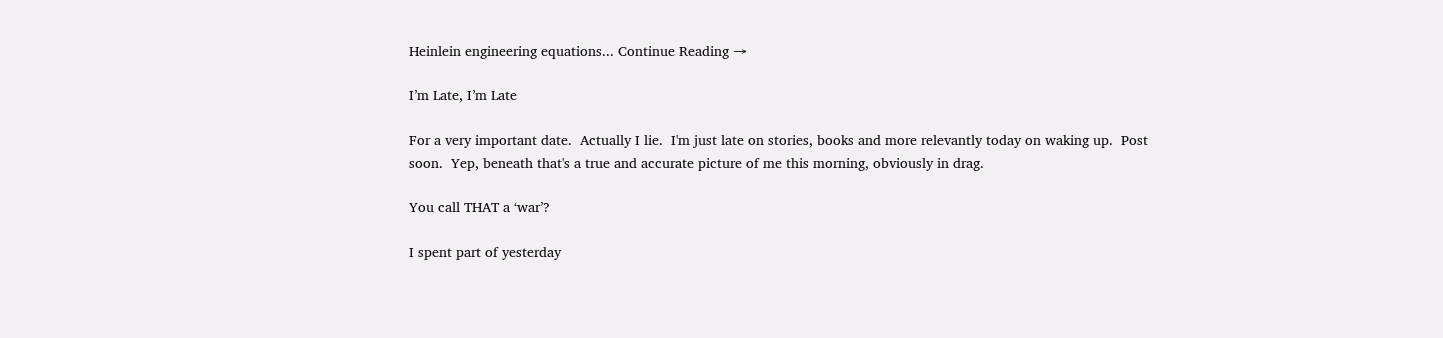Heinlein engineering equations... Continue Reading →

I’m Late, I’m Late

For a very important date.  Actually I lie.  I'm just late on stories, books and more relevantly today on waking up.  Post soon.  Yep, beneath that's a true and accurate picture of me this morning, obviously in drag.

You call THAT a ‘war’?

I spent part of yesterday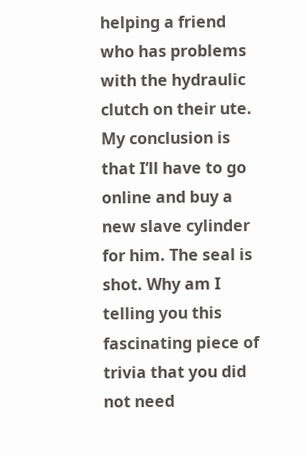helping a friend who has problems with the hydraulic clutch on their ute. My conclusion is that I’ll have to go online and buy a new slave cylinder for him. The seal is shot. Why am I telling you this fascinating piece of trivia that you did not need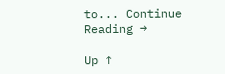to... Continue Reading →

Up ↑